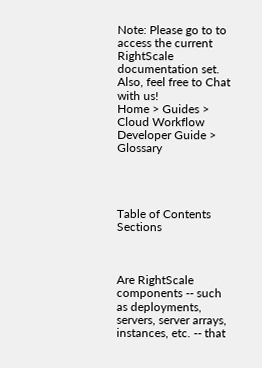Note: Please go to to access the current RightScale documentation set. Also, feel free to Chat with us!
Home > Guides > Cloud Workflow Developer Guide > Glossary




Table of Contents Sections



Are RightScale components -- such as deployments, servers, server arrays, instances, etc. -- that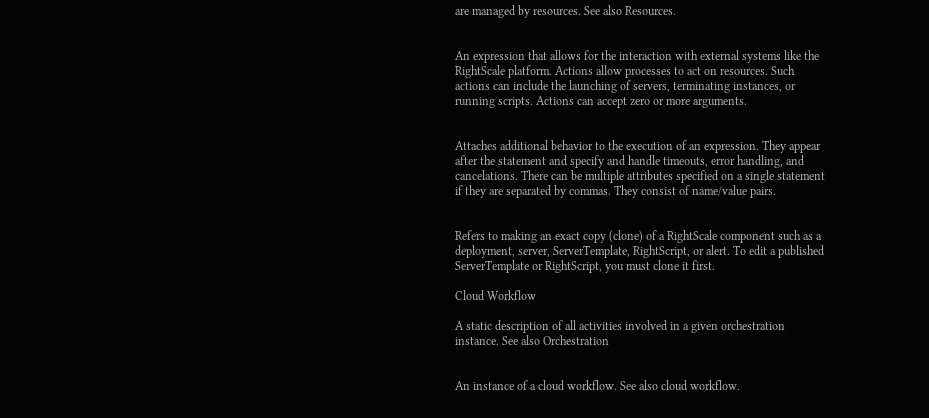are managed by resources. See also Resources.


An expression that allows for the interaction with external systems like the RightScale platform. Actions allow processes to act on resources. Such actions can include the launching of servers, terminating instances, or running scripts. Actions can accept zero or more arguments.


Attaches additional behavior to the execution of an expression. They appear after the statement and specify and handle timeouts, error handling, and cancelations. There can be multiple attributes specified on a single statement if they are separated by commas. They consist of name/value pairs.


Refers to making an exact copy (clone) of a RightScale component such as a deployment, server, ServerTemplate, RightScript, or alert. To edit a published ServerTemplate or RightScript, you must clone it first.

Cloud Workflow

A static description of all activities involved in a given orchestration instance. See also Orchestration


An instance of a cloud workflow. See also cloud workflow.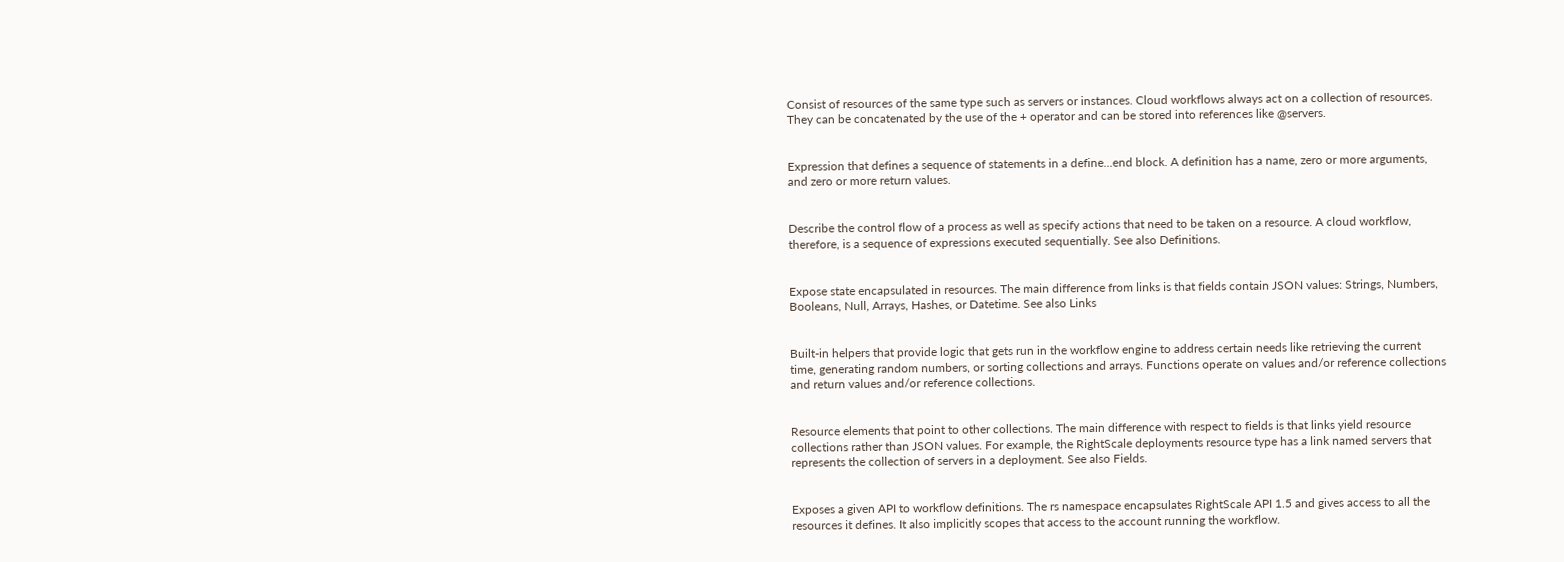Consist of resources of the same type such as servers or instances. Cloud workflows always act on a collection of resources. They can be concatenated by the use of the + operator and can be stored into references like @servers.


Expression that defines a sequence of statements in a define...end block. A definition has a name, zero or more arguments, and zero or more return values.


Describe the control flow of a process as well as specify actions that need to be taken on a resource. A cloud workflow, therefore, is a sequence of expressions executed sequentially. See also Definitions.


Expose state encapsulated in resources. The main difference from links is that fields contain JSON values: Strings, Numbers, Booleans, Null, Arrays, Hashes, or Datetime. See also Links


Built-in helpers that provide logic that gets run in the workflow engine to address certain needs like retrieving the current time, generating random numbers, or sorting collections and arrays. Functions operate on values and/or reference collections and return values and/or reference collections.


Resource elements that point to other collections. The main difference with respect to fields is that links yield resource collections rather than JSON values. For example, the RightScale deployments resource type has a link named servers that represents the collection of servers in a deployment. See also Fields.


Exposes a given API to workflow definitions. The rs namespace encapsulates RightScale API 1.5 and gives access to all the resources it defines. It also implicitly scopes that access to the account running the workflow.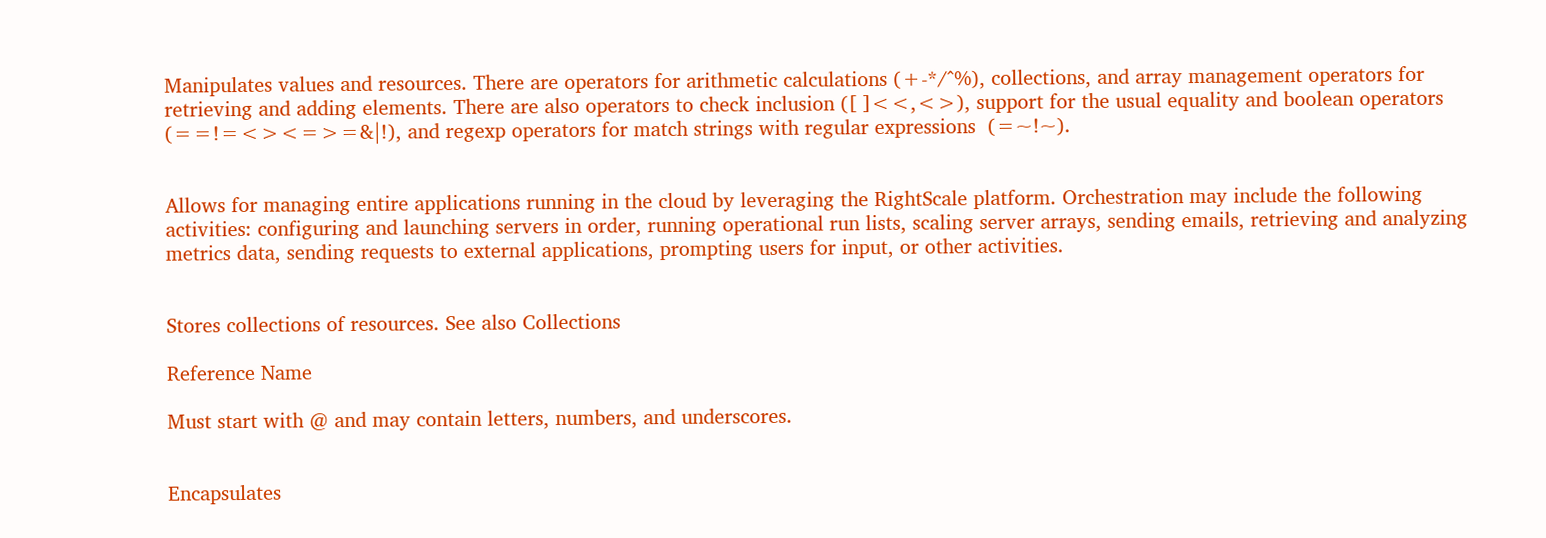Manipulates values and resources. There are operators for arithmetic calculations (+-*/^%), collections, and array management operators for retrieving and adding elements. There are also operators to check inclusion ([ ]<<,<>), support for the usual equality and boolean operators  (==!=<><=>=&|!), and regexp operators for match strings with regular expressions  (=~!~).


Allows for managing entire applications running in the cloud by leveraging the RightScale platform. Orchestration may include the following activities: configuring and launching servers in order, running operational run lists, scaling server arrays, sending emails, retrieving and analyzing metrics data, sending requests to external applications, prompting users for input, or other activities.


Stores collections of resources. See also Collections

Reference Name

Must start with @ and may contain letters, numbers, and underscores.


Encapsulates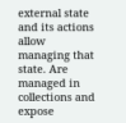external state and its actions allow managing that state. Are managed in collections and expose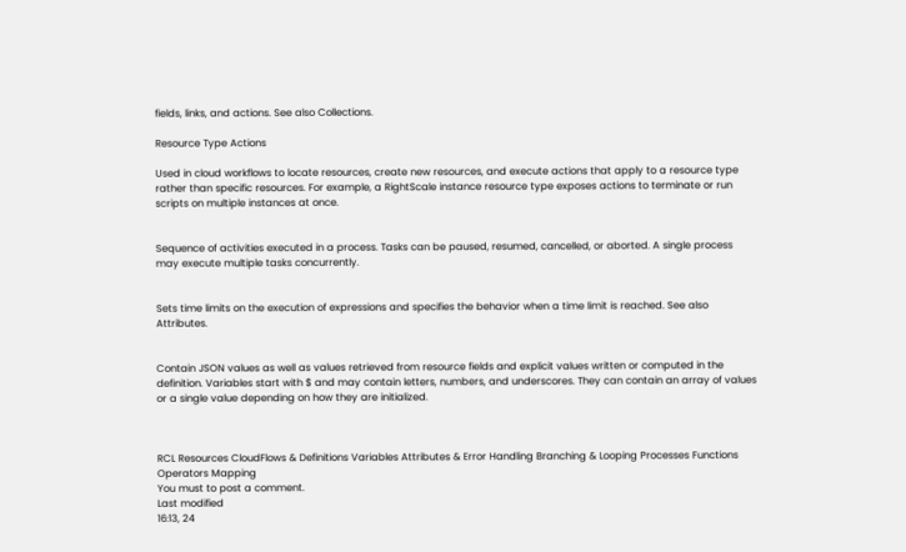fields, links, and actions. See also Collections.

Resource Type Actions

Used in cloud workflows to locate resources, create new resources, and execute actions that apply to a resource type rather than specific resources. For example, a RightScale instance resource type exposes actions to terminate or run scripts on multiple instances at once.


Sequence of activities executed in a process. Tasks can be paused, resumed, cancelled, or aborted. A single process may execute multiple tasks concurrently.


Sets time limits on the execution of expressions and specifies the behavior when a time limit is reached. See also Attributes.


Contain JSON values as well as values retrieved from resource fields and explicit values written or computed in the definition. Variables start with $ and may contain letters, numbers, and underscores. They can contain an array of values or a single value depending on how they are initialized.



RCL Resources CloudFlows & Definitions Variables Attributes & Error Handling Branching & Looping Processes Functions Operators Mapping
You must to post a comment.
Last modified
16:13, 24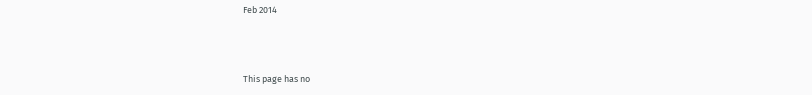Feb 2014



This page has no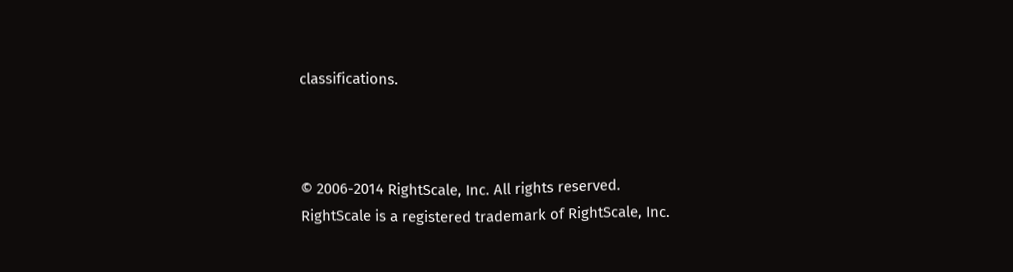classifications.



© 2006-2014 RightScale, Inc. All rights reserved.
RightScale is a registered trademark of RightScale, Inc.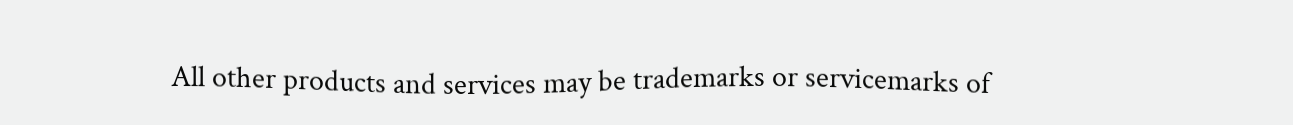All other products and services may be trademarks or servicemarks of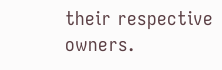their respective owners.